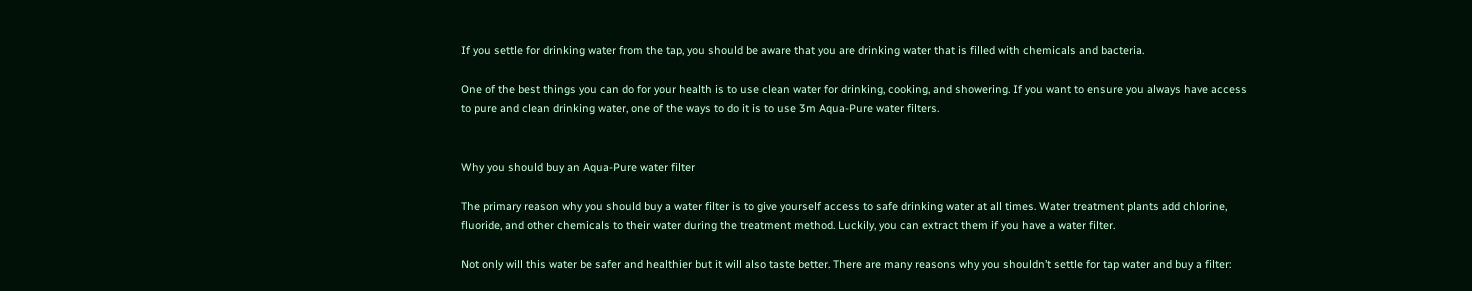If you settle for drinking water from the tap, you should be aware that you are drinking water that is filled with chemicals and bacteria.

One of the best things you can do for your health is to use clean water for drinking, cooking, and showering. If you want to ensure you always have access to pure and clean drinking water, one of the ways to do it is to use 3m Aqua-Pure water filters.


Why you should buy an Aqua-Pure water filter

The primary reason why you should buy a water filter is to give yourself access to safe drinking water at all times. Water treatment plants add chlorine, fluoride, and other chemicals to their water during the treatment method. Luckily, you can extract them if you have a water filter.

Not only will this water be safer and healthier but it will also taste better. There are many reasons why you shouldn’t settle for tap water and buy a filter: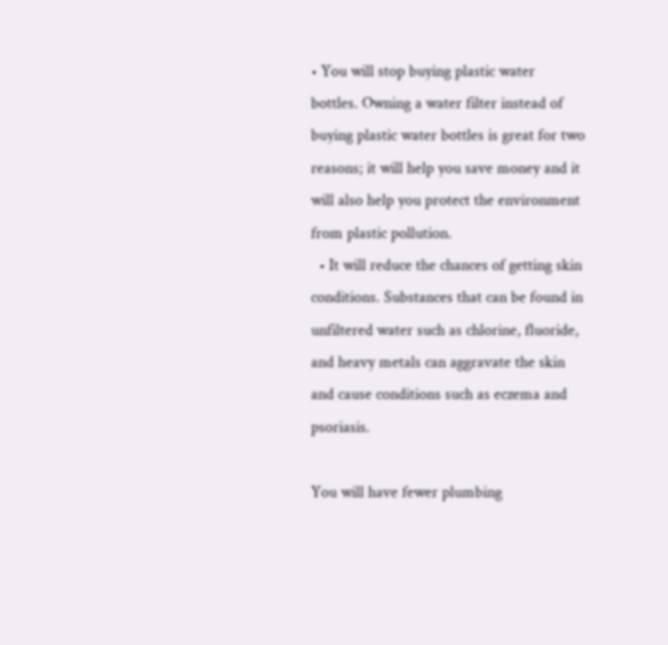• You will stop buying plastic water bottles. Owning a water filter instead of buying plastic water bottles is great for two reasons; it will help you save money and it will also help you protect the environment from plastic pollution.
  • It will reduce the chances of getting skin conditions. Substances that can be found in unfiltered water such as chlorine, fluoride, and heavy metals can aggravate the skin and cause conditions such as eczema and psoriasis.

You will have fewer plumbing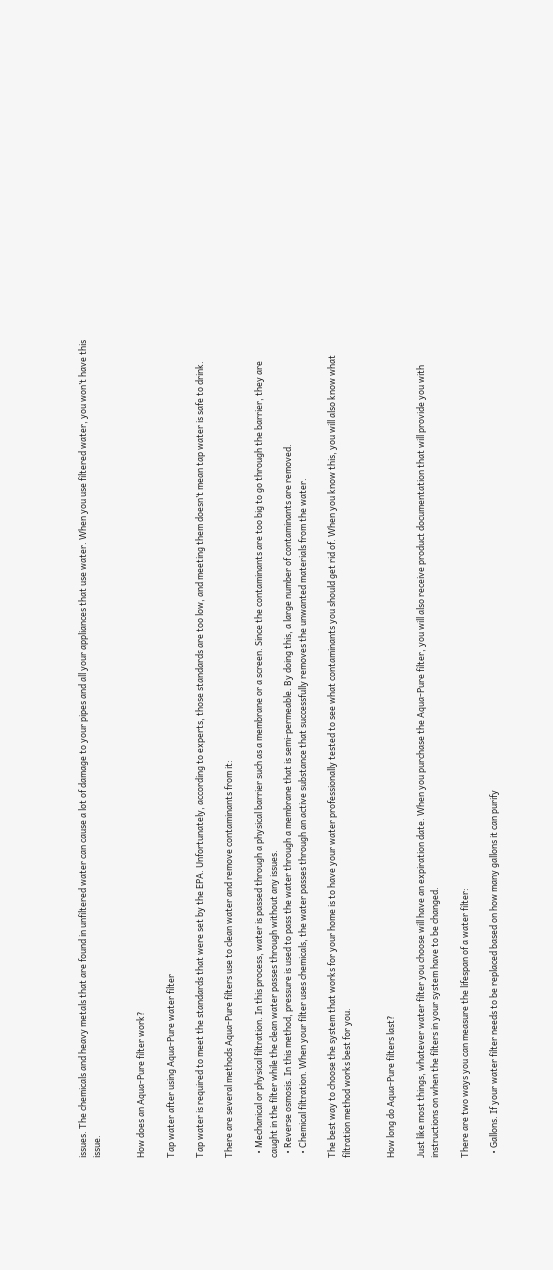issues. The chemicals and heavy metals that are found in unfiltered water can cause a lot of damage to your pipes and all your appliances that use water. When you use filtered water, you won’t have this issue.


How does an Aqua-Pure filter work?

Tap water after using Aqua-Pure water filter

Tap water is required to meet the standards that were set by the EPA. Unfortunately, according to experts, those standards are too low, and meeting them doesn’t mean tap water is safe to drink.

There are several methods Aqua-Pure filters use to clean water and remove contaminants from it:

  • Mechanical or physical filtration. In this process, water is passed through a physical barrier such as a membrane or a screen. Since the contaminants are too big to go through the barrier, they are caught in the filter while the clean water passes through without any issues.
  • Reverse osmosis. In this method, pressure is used to pass the water through a membrane that is semi-permeable. By doing this, a large number of contaminants are removed.
  • Chemical filtration. When your filter uses chemicals, the water passes through an active substance that successfully removes the unwanted materials from the water.

The best way to choose the system that works for your home is to have your water professionally tested to see what contaminants you should get rid of. When you know this, you will also know what filtration method works best for you.


How long do Aqua-Pure filters last?

Just like most things, whatever water filter you choose will have an expiration date. When you purchase the Aqua-Pure filter, you will also receive product documentation that will provide you with instructions on when the filters in your system have to be changed.

There are two ways you can measure the lifespan of a water filter:

  • Gallons. If your water filter needs to be replaced based on how many gallons it can purify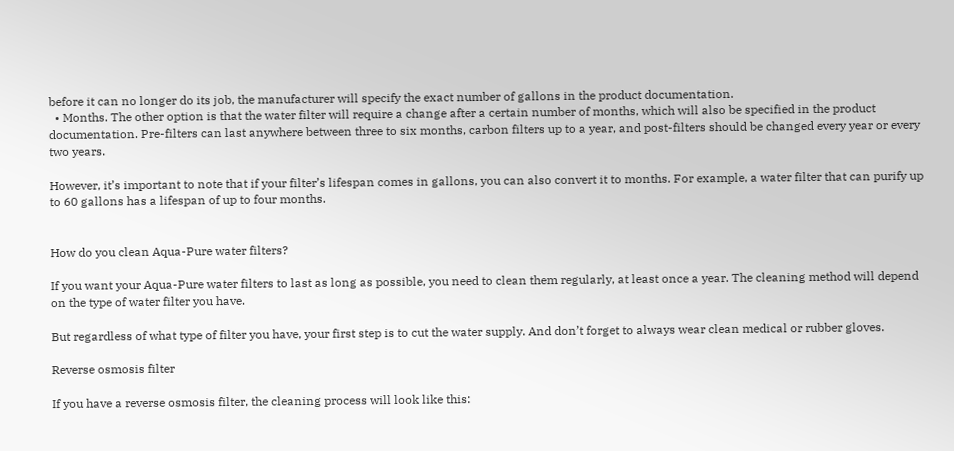before it can no longer do its job, the manufacturer will specify the exact number of gallons in the product documentation.
  • Months. The other option is that the water filter will require a change after a certain number of months, which will also be specified in the product documentation. Pre-filters can last anywhere between three to six months, carbon filters up to a year, and post-filters should be changed every year or every two years.

However, it’s important to note that if your filter’s lifespan comes in gallons, you can also convert it to months. For example, a water filter that can purify up to 60 gallons has a lifespan of up to four months.


How do you clean Aqua-Pure water filters?

If you want your Aqua-Pure water filters to last as long as possible, you need to clean them regularly, at least once a year. The cleaning method will depend on the type of water filter you have.

But regardless of what type of filter you have, your first step is to cut the water supply. And don’t forget to always wear clean medical or rubber gloves.

Reverse osmosis filter

If you have a reverse osmosis filter, the cleaning process will look like this: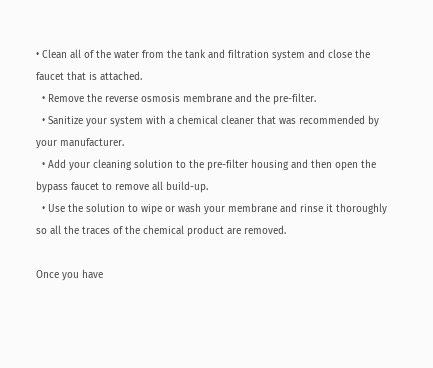• Clean all of the water from the tank and filtration system and close the faucet that is attached.
  • Remove the reverse osmosis membrane and the pre-filter.
  • Sanitize your system with a chemical cleaner that was recommended by your manufacturer.
  • Add your cleaning solution to the pre-filter housing and then open the bypass faucet to remove all build-up.
  • Use the solution to wipe or wash your membrane and rinse it thoroughly so all the traces of the chemical product are removed.

Once you have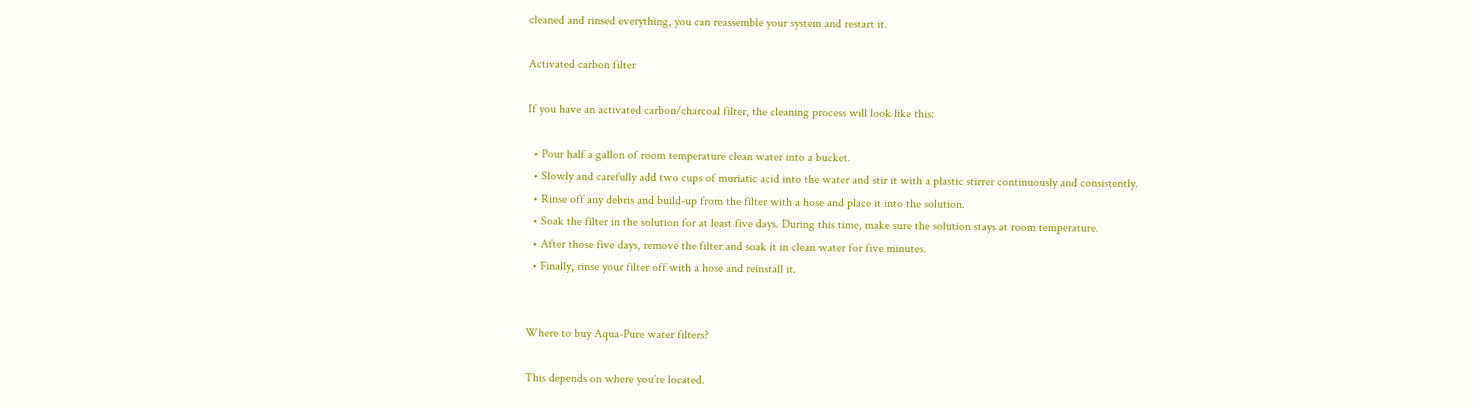cleaned and rinsed everything, you can reassemble your system and restart it.

Activated carbon filter

If you have an activated carbon/charcoal filter, the cleaning process will look like this:

  • Pour half a gallon of room temperature clean water into a bucket.
  • Slowly and carefully add two cups of muriatic acid into the water and stir it with a plastic stirrer continuously and consistently.
  • Rinse off any debris and build-up from the filter with a hose and place it into the solution.
  • Soak the filter in the solution for at least five days. During this time, make sure the solution stays at room temperature.
  • After those five days, remove the filter and soak it in clean water for five minutes.
  • Finally, rinse your filter off with a hose and reinstall it.


Where to buy Aqua-Pure water filters?

This depends on where you’re located.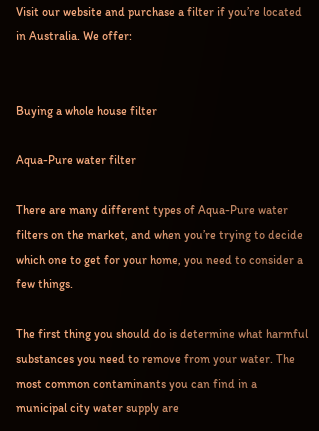Visit our website and purchase a filter if you’re located in Australia. We offer:


Buying a whole house filter

Aqua-Pure water filter

There are many different types of Aqua-Pure water filters on the market, and when you’re trying to decide which one to get for your home, you need to consider a few things.

The first thing you should do is determine what harmful substances you need to remove from your water. The most common contaminants you can find in a municipal city water supply are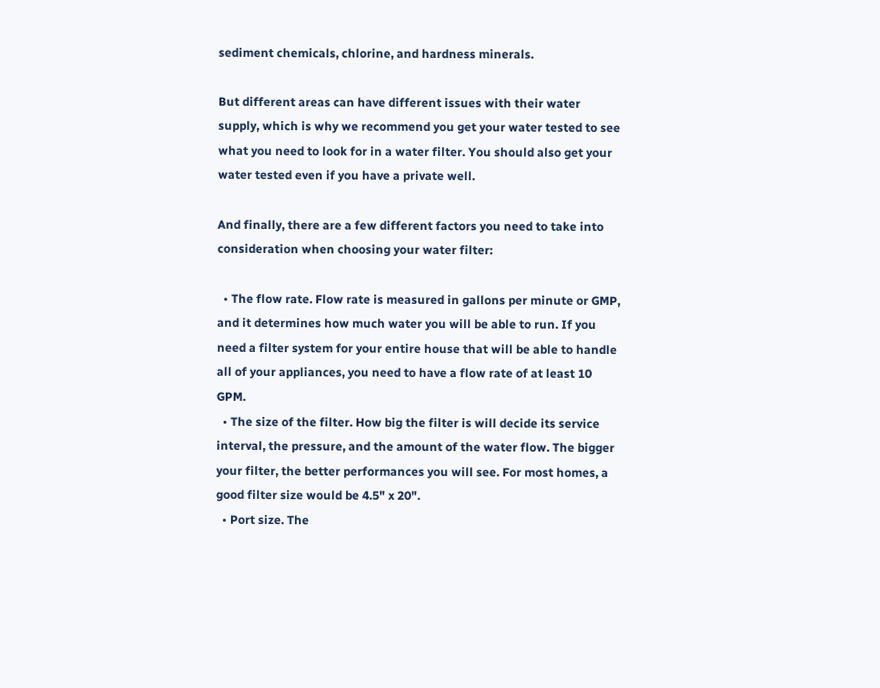sediment chemicals, chlorine, and hardness minerals.

But different areas can have different issues with their water supply, which is why we recommend you get your water tested to see what you need to look for in a water filter. You should also get your water tested even if you have a private well.

And finally, there are a few different factors you need to take into consideration when choosing your water filter:

  • The flow rate. Flow rate is measured in gallons per minute or GMP, and it determines how much water you will be able to run. If you need a filter system for your entire house that will be able to handle all of your appliances, you need to have a flow rate of at least 10 GPM.
  • The size of the filter. How big the filter is will decide its service interval, the pressure, and the amount of the water flow. The bigger your filter, the better performances you will see. For most homes, a good filter size would be 4.5" x 20".
  • Port size. The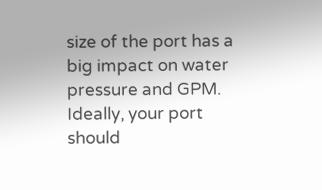size of the port has a big impact on water pressure and GPM. Ideally, your port should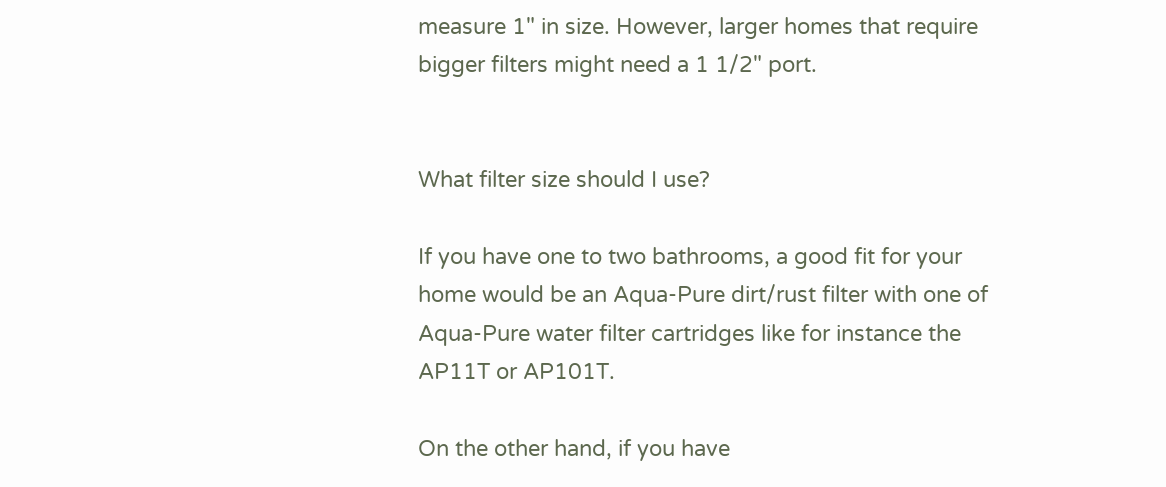measure 1" in size. However, larger homes that require bigger filters might need a 1 1/2" port.


What filter size should I use?

If you have one to two bathrooms, a good fit for your home would be an Aqua-Pure dirt/rust filter with one of Aqua-Pure water filter cartridges like for instance the AP11T or AP101T.

On the other hand, if you have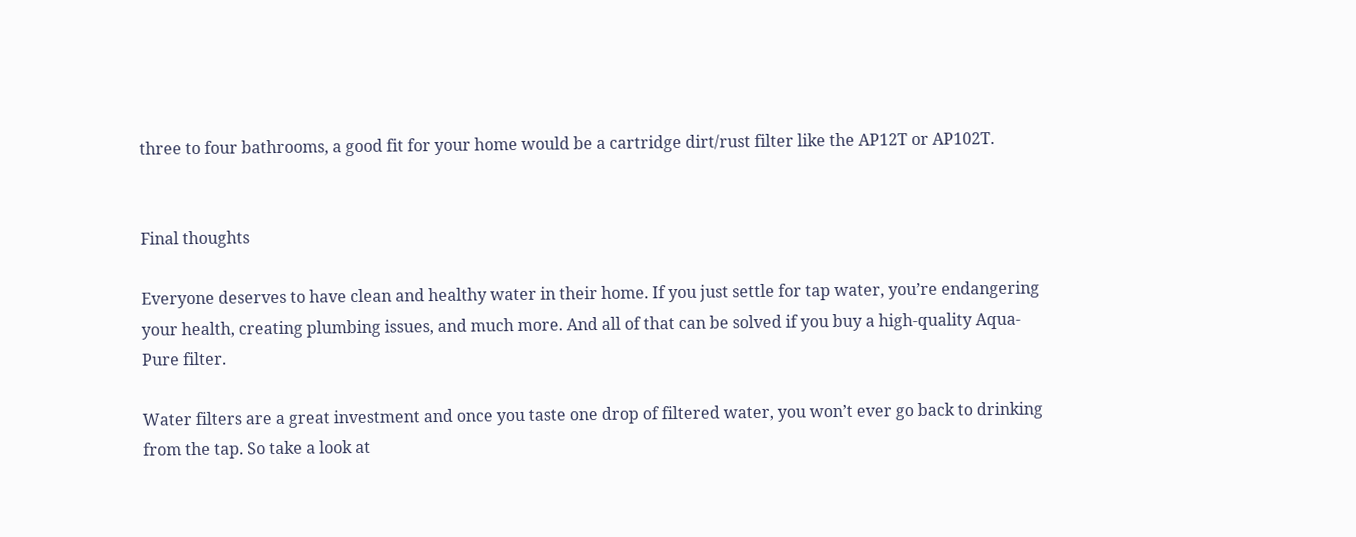three to four bathrooms, a good fit for your home would be a cartridge dirt/rust filter like the AP12T or AP102T.


Final thoughts

Everyone deserves to have clean and healthy water in their home. If you just settle for tap water, you’re endangering your health, creating plumbing issues, and much more. And all of that can be solved if you buy a high-quality Aqua-Pure filter.

Water filters are a great investment and once you taste one drop of filtered water, you won’t ever go back to drinking from the tap. So take a look at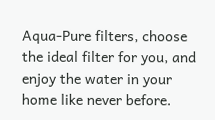Aqua-Pure filters, choose the ideal filter for you, and enjoy the water in your home like never before.